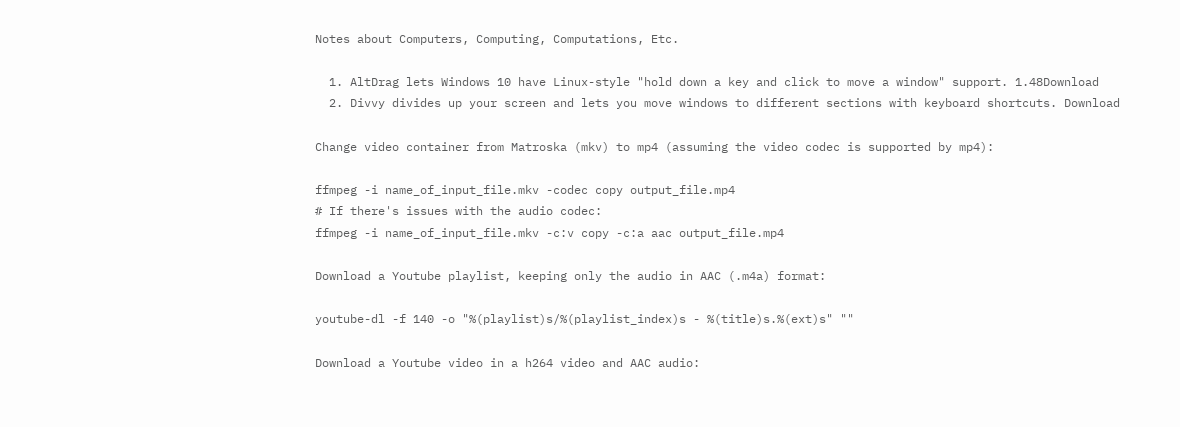Notes about Computers, Computing, Computations, Etc.

  1. AltDrag lets Windows 10 have Linux-style "hold down a key and click to move a window" support. 1.48Download
  2. Divvy divides up your screen and lets you move windows to different sections with keyboard shortcuts. Download

Change video container from Matroska (mkv) to mp4 (assuming the video codec is supported by mp4):

ffmpeg -i name_of_input_file.mkv -codec copy output_file.mp4
# If there's issues with the audio codec:
ffmpeg -i name_of_input_file.mkv -c:v copy -c:a aac output_file.mp4

Download a Youtube playlist, keeping only the audio in AAC (.m4a) format:

youtube-dl -f 140 -o "%(playlist)s/%(playlist_index)s - %(title)s.%(ext)s" ""

Download a Youtube video in a h264 video and AAC audio: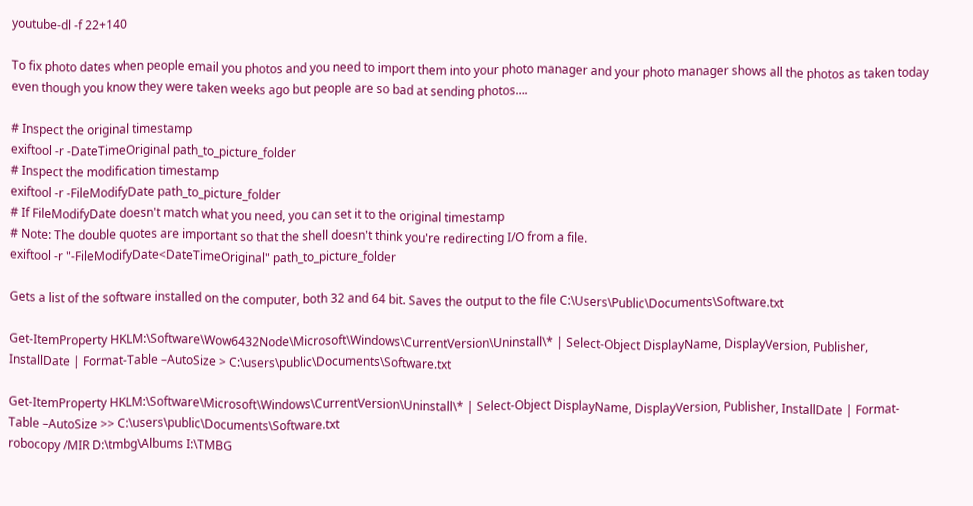youtube-dl -f 22+140

To fix photo dates when people email you photos and you need to import them into your photo manager and your photo manager shows all the photos as taken today even though you know they were taken weeks ago but people are so bad at sending photos….

# Inspect the original timestamp
exiftool -r -DateTimeOriginal path_to_picture_folder
# Inspect the modification timestamp
exiftool -r -FileModifyDate path_to_picture_folder
# If FileModifyDate doesn't match what you need, you can set it to the original timestamp
# Note: The double quotes are important so that the shell doesn't think you're redirecting I/O from a file.
exiftool -r "-FileModifyDate<DateTimeOriginal" path_to_picture_folder

Gets a list of the software installed on the computer, both 32 and 64 bit. Saves the output to the file C:\Users\Public\Documents\Software.txt

Get-ItemProperty HKLM:\Software\Wow6432Node\Microsoft\Windows\CurrentVersion\Uninstall\* | Select-Object DisplayName, DisplayVersion, Publisher, InstallDate | Format-Table –AutoSize > C:\users\public\Documents\Software.txt

Get-ItemProperty HKLM:\Software\Microsoft\Windows\CurrentVersion\Uninstall\* | Select-Object DisplayName, DisplayVersion, Publisher, InstallDate | Format-Table –AutoSize >> C:\users\public\Documents\Software.txt
robocopy /MIR D:\tmbg\Albums I:\TMBG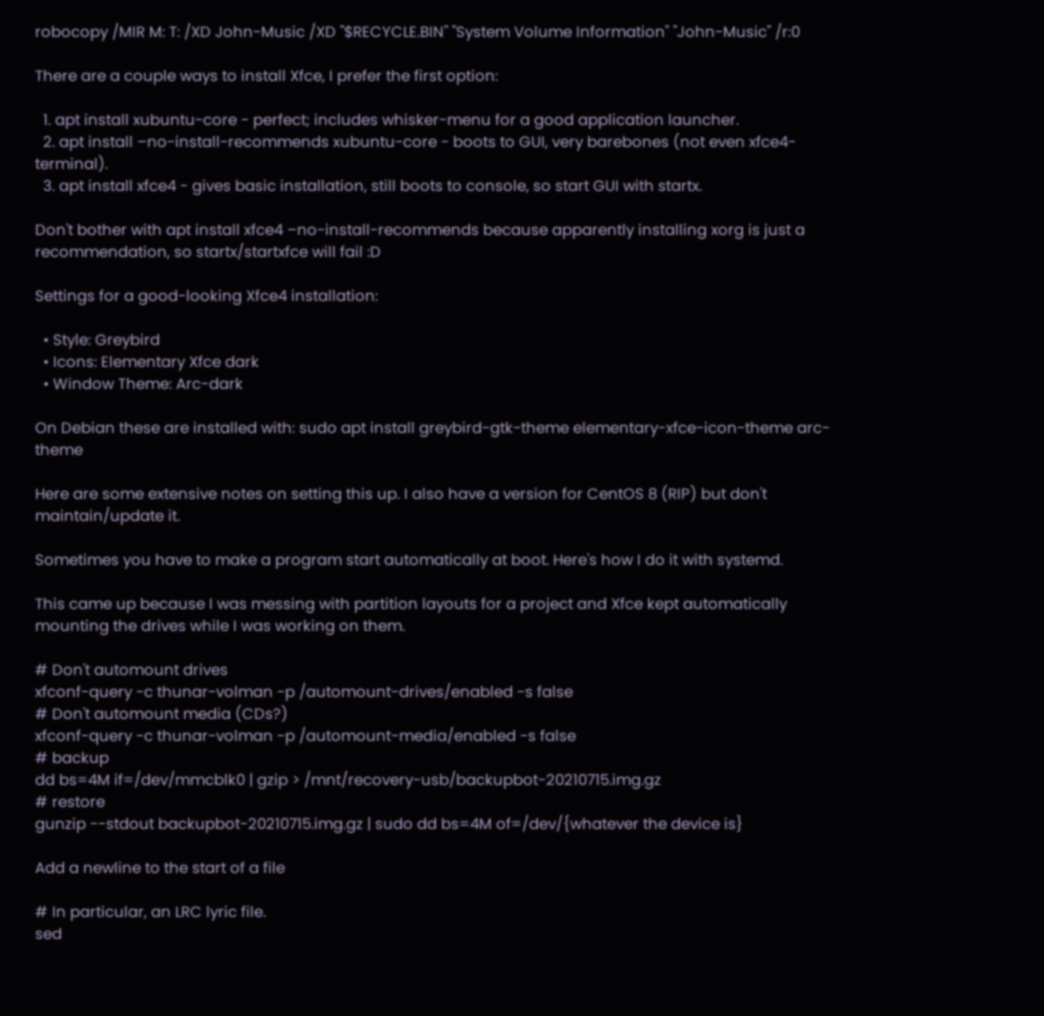robocopy /MIR M: T: /XD John-Music /XD "$RECYCLE.BIN" "System Volume Information" "John-Music" /r:0

There are a couple ways to install Xfce, I prefer the first option:

  1. apt install xubuntu-core - perfect; includes whisker-menu for a good application launcher.
  2. apt install –no-install-recommends xubuntu-core - boots to GUI, very barebones (not even xfce4-terminal).
  3. apt install xfce4 - gives basic installation, still boots to console, so start GUI with startx.

Don't bother with apt install xfce4 –no-install-recommends because apparently installing xorg is just a recommendation, so startx/startxfce will fail :D

Settings for a good-looking Xfce4 installation:

  • Style: Greybird
  • Icons: Elementary Xfce dark
  • Window Theme: Arc-dark

On Debian these are installed with: sudo apt install greybird-gtk-theme elementary-xfce-icon-theme arc-theme

Here are some extensive notes on setting this up. I also have a version for CentOS 8 (RIP) but don't maintain/update it.

Sometimes you have to make a program start automatically at boot. Here's how I do it with systemd.

This came up because I was messing with partition layouts for a project and Xfce kept automatically mounting the drives while I was working on them.

# Don't automount drives
xfconf-query -c thunar-volman -p /automount-drives/enabled -s false
# Don't automount media (CDs?)
xfconf-query -c thunar-volman -p /automount-media/enabled -s false
# backup
dd bs=4M if=/dev/mmcblk0 | gzip > /mnt/recovery-usb/backupbot-20210715.img.gz
# restore
gunzip --stdout backupbot-20210715.img.gz | sudo dd bs=4M of=/dev/{whatever the device is}

Add a newline to the start of a file

# In particular, an LRC lyric file.
sed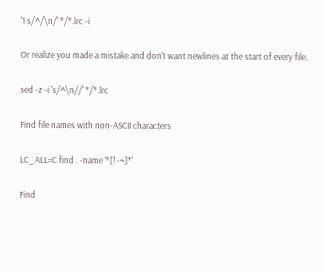'1 s/^/\n/' */*.lrc -i

Or realize you made a mistake and don't want newlines at the start of every file.

sed -z -i 's/^\n//' */*.lrc

Find file names with non-ASCII characters

LC_ALL=C find . -name '*[! -~]*'

Find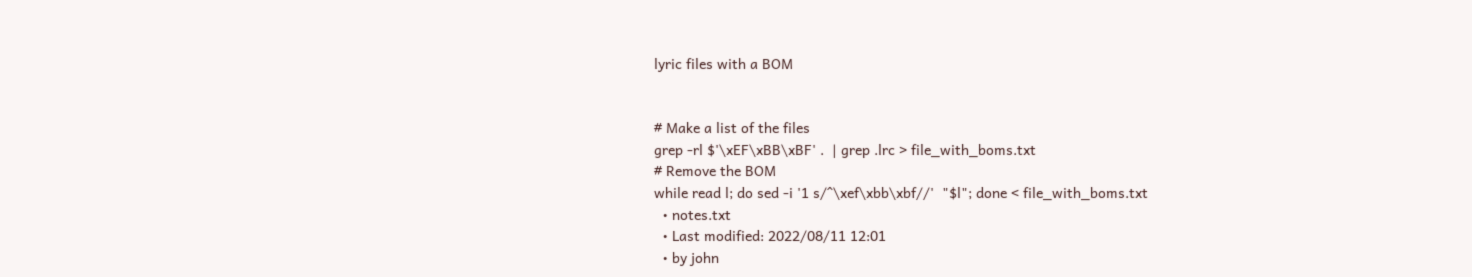lyric files with a BOM


# Make a list of the files
grep -rl $'\xEF\xBB\xBF' .  | grep .lrc > file_with_boms.txt
# Remove the BOM
while read l; do sed -i '1 s/^\xef\xbb\xbf//'  "$l"; done < file_with_boms.txt
  • notes.txt
  • Last modified: 2022/08/11 12:01
  • by john